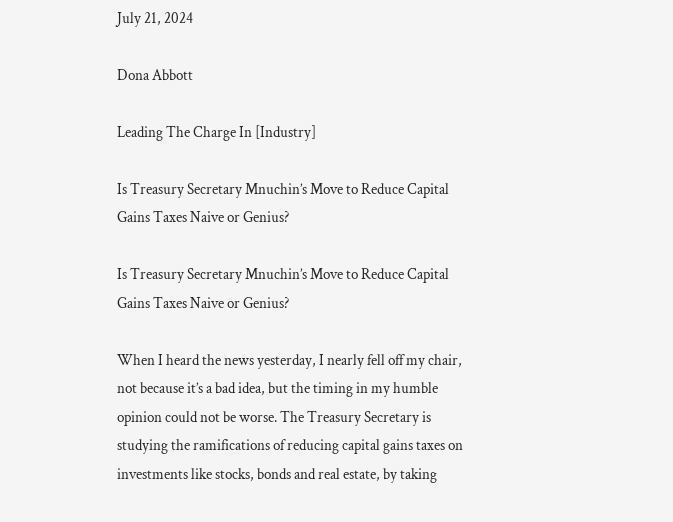July 21, 2024

Dona Abbott

Leading The Charge In [Industry]

Is Treasury Secretary Mnuchin’s Move to Reduce Capital Gains Taxes Naive or Genius?

Is Treasury Secretary Mnuchin’s Move to Reduce Capital Gains Taxes Naive or Genius?

When I heard the news yesterday, I nearly fell off my chair, not because it’s a bad idea, but the timing in my humble opinion could not be worse. The Treasury Secretary is studying the ramifications of reducing capital gains taxes on investments like stocks, bonds and real estate, by taking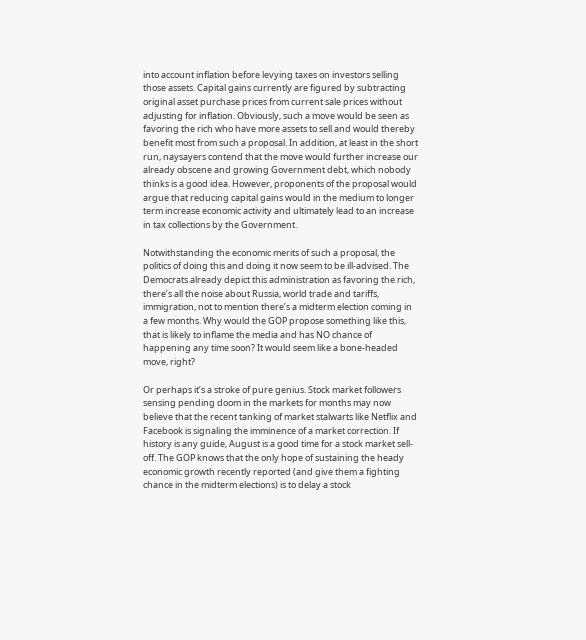into account inflation before levying taxes on investors selling those assets. Capital gains currently are figured by subtracting original asset purchase prices from current sale prices without adjusting for inflation. Obviously, such a move would be seen as favoring the rich who have more assets to sell and would thereby benefit most from such a proposal. In addition, at least in the short run, naysayers contend that the move would further increase our already obscene and growing Government debt, which nobody thinks is a good idea. However, proponents of the proposal would argue that reducing capital gains would in the medium to longer term increase economic activity and ultimately lead to an increase in tax collections by the Government.

Notwithstanding the economic merits of such a proposal, the politics of doing this and doing it now seem to be ill-advised. The Democrats already depict this administration as favoring the rich, there’s all the noise about Russia, world trade and tariffs, immigration, not to mention there’s a midterm election coming in a few months. Why would the GOP propose something like this, that is likely to inflame the media and has NO chance of happening any time soon? It would seem like a bone-headed move, right?

Or perhaps it’s a stroke of pure genius. Stock market followers sensing pending doom in the markets for months may now believe that the recent tanking of market stalwarts like Netflix and Facebook is signaling the imminence of a market correction. If history is any guide, August is a good time for a stock market sell-off. The GOP knows that the only hope of sustaining the heady economic growth recently reported (and give them a fighting chance in the midterm elections) is to delay a stock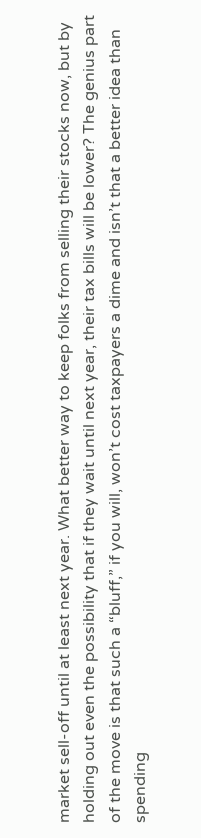market sell-off until at least next year. What better way to keep folks from selling their stocks now, but by holding out even the possibility that if they wait until next year, their tax bills will be lower? The genius part of the move is that such a “bluff,” if you will, won’t cost taxpayers a dime and isn’t that a better idea than spending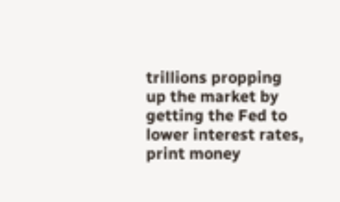trillions propping up the market by getting the Fed to lower interest rates, print money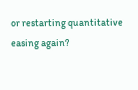or restarting quantitative easing again?